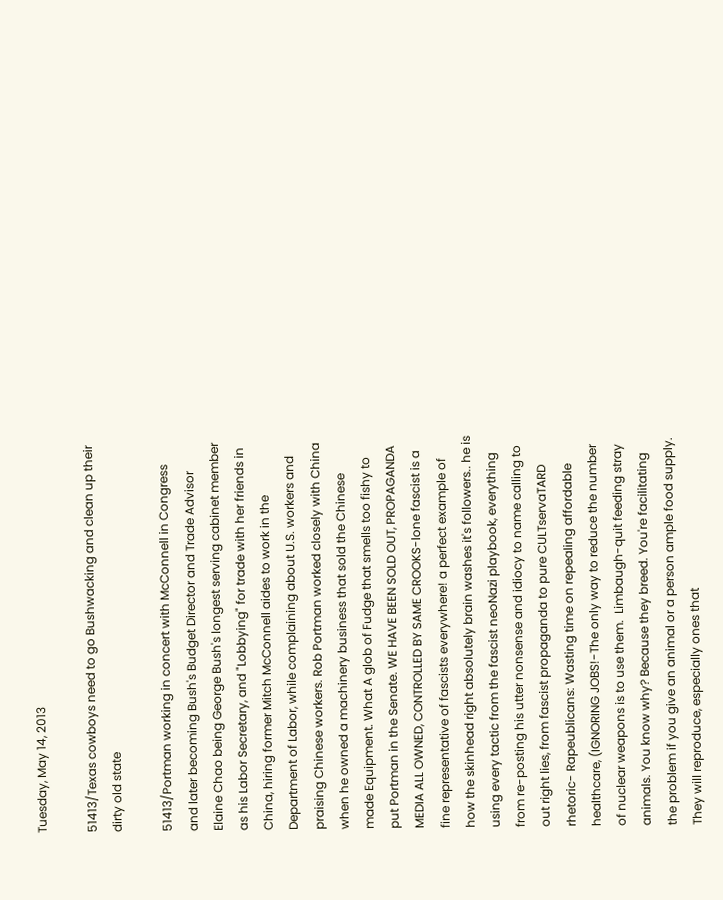Tuesday, May 14, 2013

51413/Texas cowboys need to go Bushwacking and clean up their dirty old state

51413/Portman working in concert with McConnell in Congress and later becoming Bush's Budget Director and Trade Advisor Elaine Chao being George Bush's longest serving cabinet member as his Labor Secretary, and "Lobbying" for trade with her friends in China, hiring former Mitch McConnell aides to work in the Department of Labor, while complaining about U.S. workers and praising Chinese workers. Rob Portman worked closely with China when he owned a machinery business that sold the Chinese made Equipment. What A glob of Fudge that smells too fishy to put Portman in the Senate. WE HAVE BEEN SOLD OUT, PROPAGANDA MEDIA ALL OWNED, CONTROLLED BY SAME CROOKS-lone fascist is a fine representative of fascists everywhere! a perfect example of how the skinhead right absolutely brain washes it's followers.. he is using every tactic from the fascist neoNazi playbook, everything from re-posting his utter nonsense and idiocy to name calling to out right lies, from fascist propaganda to pure CULTservaTARD rhetoric- Rapeublicans: Wasting time on repealing affordable healthcare, (IGNORING JOBS!-The only way to reduce the number of nuclear weapons is to use them.  Limbaugh-quit feeding stray animals. You know why? Because they breed. You're facilitating the problem if you give an animal or a person ample food supply. They will reproduce, especially ones that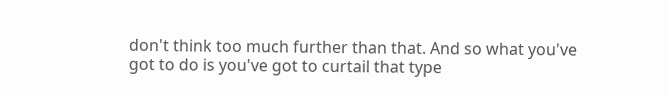don't think too much further than that. And so what you've got to do is you've got to curtail that type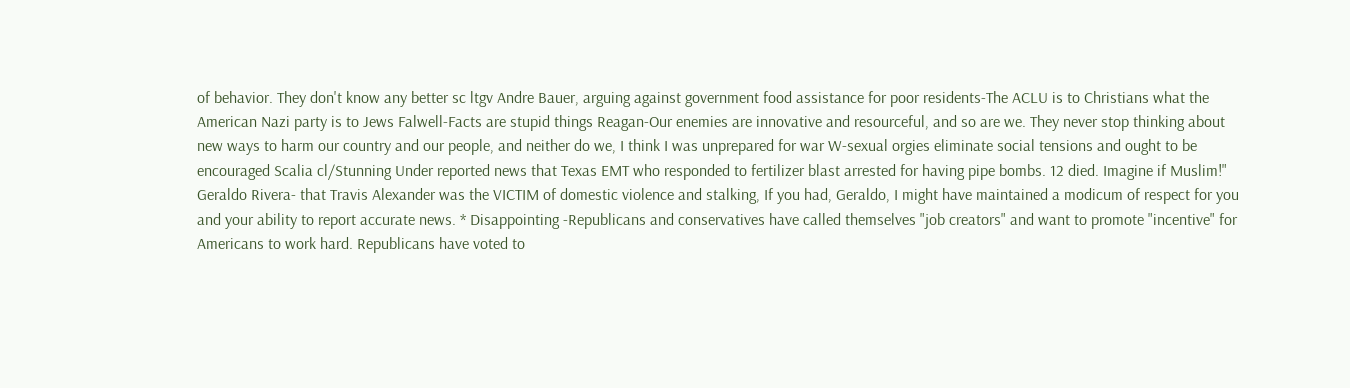of behavior. They don't know any better sc ltgv Andre Bauer, arguing against government food assistance for poor residents-The ACLU is to Christians what the American Nazi party is to Jews Falwell-Facts are stupid things Reagan-Our enemies are innovative and resourceful, and so are we. They never stop thinking about new ways to harm our country and our people, and neither do we, I think I was unprepared for war W-sexual orgies eliminate social tensions and ought to be encouraged Scalia cl/Stunning Under reported news that Texas EMT who responded to fertilizer blast arrested for having pipe bombs. 12 died. Imagine if Muslim!" Geraldo Rivera- that Travis Alexander was the VICTIM of domestic violence and stalking, If you had, Geraldo, I might have maintained a modicum of respect for you and your ability to report accurate news. * Disappointing -Republicans and conservatives have called themselves "job creators" and want to promote "incentive" for Americans to work hard. Republicans have voted to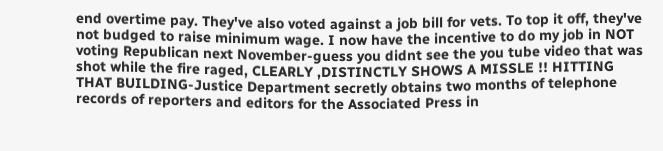end overtime pay. They've also voted against a job bill for vets. To top it off, they've not budged to raise minimum wage. I now have the incentive to do my job in NOT voting Republican next November-guess you didnt see the you tube video that was shot while the fire raged, CLEARLY ,DISTINCTLY SHOWS A MISSLE !! HITTING THAT BUILDING-Justice Department secretly obtains two months of telephone records of reporters and editors for the Associated Press in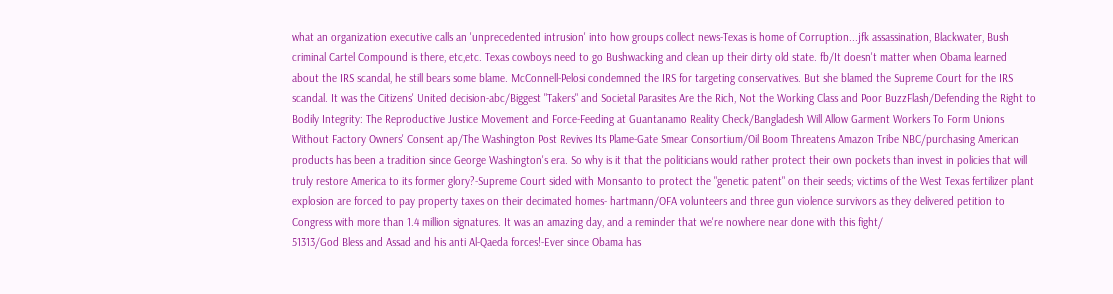what an organization executive calls an 'unprecedented intrusion' into how groups collect news-Texas is home of Corruption...jfk assassination, Blackwater, Bush criminal Cartel Compound is there, etc,etc. Texas cowboys need to go Bushwacking and clean up their dirty old state. fb/It doesn't matter when Obama learned about the IRS scandal, he still bears some blame. McConnell-Pelosi condemned the IRS for targeting conservatives. But she blamed the Supreme Court for the IRS scandal. It was the Citizens' United decision-abc/Biggest "Takers" and Societal Parasites Are the Rich, Not the Working Class and Poor BuzzFlash/Defending the Right to Bodily Integrity: The Reproductive Justice Movement and Force-Feeding at Guantanamo Reality Check/Bangladesh Will Allow Garment Workers To Form Unions Without Factory Owners' Consent ap/The Washington Post Revives Its Plame-Gate Smear Consortium/Oil Boom Threatens Amazon Tribe NBC/purchasing American products has been a tradition since George Washington's era. So why is it that the politicians would rather protect their own pockets than invest in policies that will truly restore America to its former glory?-Supreme Court sided with Monsanto to protect the "genetic patent" on their seeds; victims of the West Texas fertilizer plant explosion are forced to pay property taxes on their decimated homes- hartmann/OFA volunteers and three gun violence survivors as they delivered petition to Congress with more than 1.4 million signatures. It was an amazing day, and a reminder that we're nowhere near done with this fight/
51313/God Bless and Assad and his anti Al-Qaeda forces!-Ever since Obama has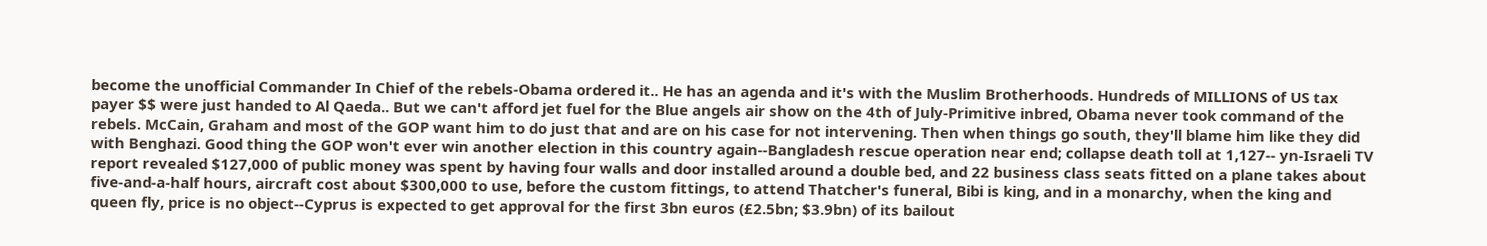become the unofficial Commander In Chief of the rebels-Obama ordered it.. He has an agenda and it's with the Muslim Brotherhoods. Hundreds of MILLIONS of US tax payer $$ were just handed to Al Qaeda.. But we can't afford jet fuel for the Blue angels air show on the 4th of July-Primitive inbred, Obama never took command of the rebels. McCain, Graham and most of the GOP want him to do just that and are on his case for not intervening. Then when things go south, they'll blame him like they did with Benghazi. Good thing the GOP won't ever win another election in this country again--Bangladesh rescue operation near end; collapse death toll at 1,127-- yn-Israeli TV report revealed $127,000 of public money was spent by having four walls and door installed around a double bed, and 22 business class seats fitted on a plane takes about five-and-a-half hours, aircraft cost about $300,000 to use, before the custom fittings, to attend Thatcher's funeral, Bibi is king, and in a monarchy, when the king and queen fly, price is no object--Cyprus is expected to get approval for the first 3bn euros (£2.5bn; $3.9bn) of its bailout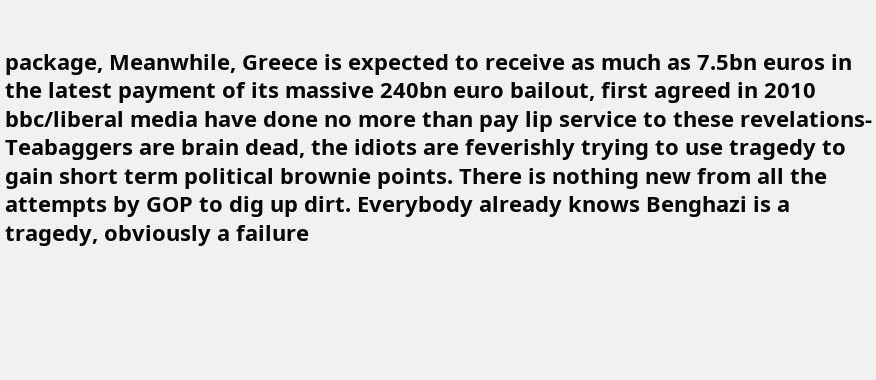package, Meanwhile, Greece is expected to receive as much as 7.5bn euros in the latest payment of its massive 240bn euro bailout, first agreed in 2010 bbc/liberal media have done no more than pay lip service to these revelations-Teabaggers are brain dead, the idiots are feverishly trying to use tragedy to gain short term political brownie points. There is nothing new from all the attempts by GOP to dig up dirt. Everybody already knows Benghazi is a tragedy, obviously a failure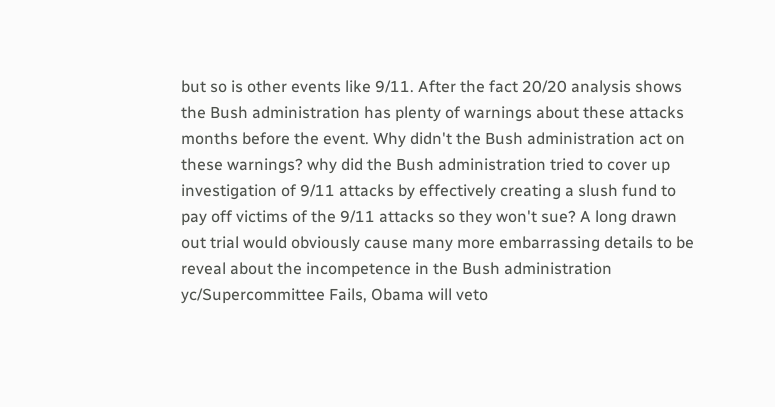but so is other events like 9/11. After the fact 20/20 analysis shows the Bush administration has plenty of warnings about these attacks months before the event. Why didn't the Bush administration act on these warnings? why did the Bush administration tried to cover up investigation of 9/11 attacks by effectively creating a slush fund to pay off victims of the 9/11 attacks so they won't sue? A long drawn out trial would obviously cause many more embarrassing details to be reveal about the incompetence in the Bush administration yc/Supercommittee Fails, Obama will veto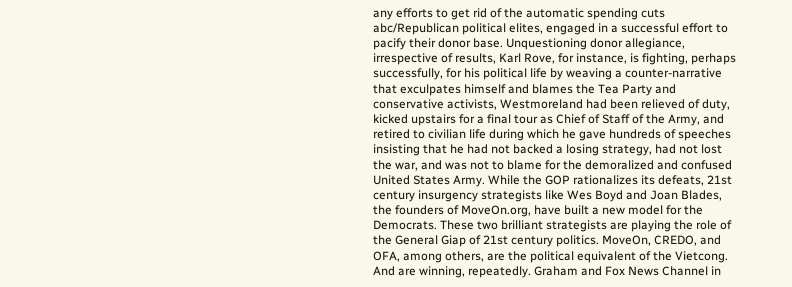any efforts to get rid of the automatic spending cuts abc/Republican political elites, engaged in a successful effort to pacify their donor base. Unquestioning donor allegiance, irrespective of results, Karl Rove, for instance, is fighting, perhaps successfully, for his political life by weaving a counter-narrative that exculpates himself and blames the Tea Party and conservative activists, Westmoreland had been relieved of duty, kicked upstairs for a final tour as Chief of Staff of the Army, and retired to civilian life during which he gave hundreds of speeches insisting that he had not backed a losing strategy, had not lost the war, and was not to blame for the demoralized and confused United States Army. While the GOP rationalizes its defeats, 21st century insurgency strategists like Wes Boyd and Joan Blades, the founders of MoveOn.org, have built a new model for the Democrats. These two brilliant strategists are playing the role of the General Giap of 21st century politics. MoveOn, CREDO, and OFA, among others, are the political equivalent of the Vietcong. And are winning, repeatedly. Graham and Fox News Channel in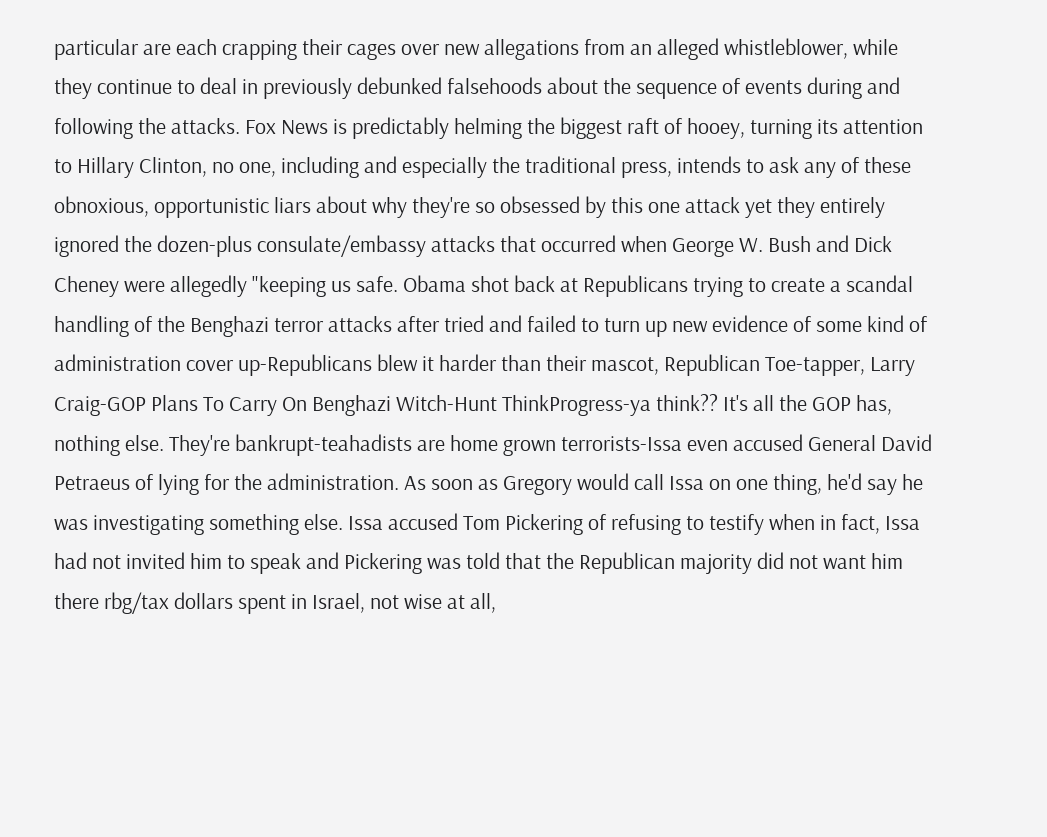particular are each crapping their cages over new allegations from an alleged whistleblower, while they continue to deal in previously debunked falsehoods about the sequence of events during and following the attacks. Fox News is predictably helming the biggest raft of hooey, turning its attention to Hillary Clinton, no one, including and especially the traditional press, intends to ask any of these obnoxious, opportunistic liars about why they're so obsessed by this one attack yet they entirely ignored the dozen-plus consulate/embassy attacks that occurred when George W. Bush and Dick Cheney were allegedly "keeping us safe. Obama shot back at Republicans trying to create a scandal handling of the Benghazi terror attacks after tried and failed to turn up new evidence of some kind of administration cover up-Republicans blew it harder than their mascot, Republican Toe-tapper, Larry Craig-GOP Plans To Carry On Benghazi Witch-Hunt ThinkProgress-ya think?? It's all the GOP has, nothing else. They're bankrupt-teahadists are home grown terrorists-Issa even accused General David Petraeus of lying for the administration. As soon as Gregory would call Issa on one thing, he'd say he was investigating something else. Issa accused Tom Pickering of refusing to testify when in fact, Issa had not invited him to speak and Pickering was told that the Republican majority did not want him there rbg/tax dollars spent in Israel, not wise at all,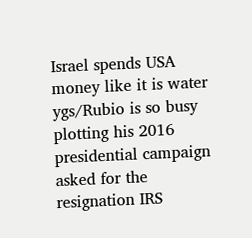Israel spends USA money like it is water ygs/Rubio is so busy plotting his 2016 presidential campaign asked for the resignation IRS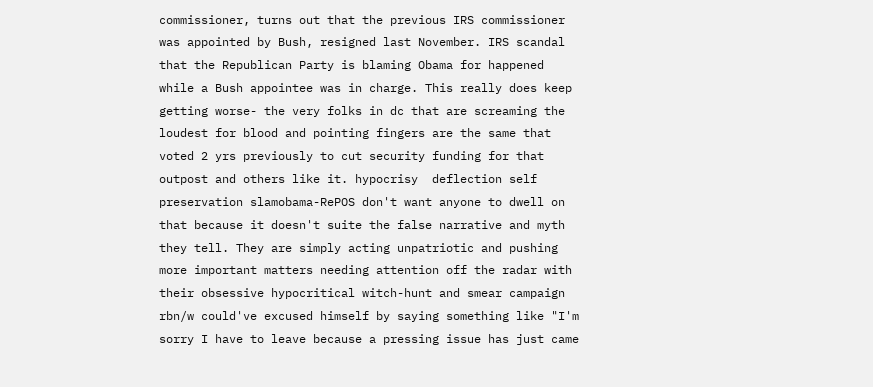commissioner, turns out that the previous IRS commissioner was appointed by Bush, resigned last November. IRS scandal that the Republican Party is blaming Obama for happened while a Bush appointee was in charge. This really does keep getting worse- the very folks in dc that are screaming the loudest for blood and pointing fingers are the same that voted 2 yrs previously to cut security funding for that outpost and others like it. hypocrisy  deflection self preservation slamobama-RePOS don't want anyone to dwell on that because it doesn't suite the false narrative and myth they tell. They are simply acting unpatriotic and pushing more important matters needing attention off the radar with their obsessive hypocritical witch-hunt and smear campaign rbn/w could've excused himself by saying something like "I'm sorry I have to leave because a pressing issue has just came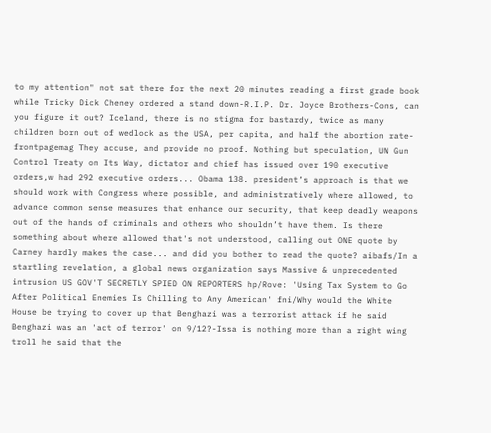to my attention" not sat there for the next 20 minutes reading a first grade book while Tricky Dick Cheney ordered a stand down-R.I.P. Dr. Joyce Brothers-Cons, can you figure it out? Iceland, there is no stigma for bastardy, twice as many children born out of wedlock as the USA, per capita, and half the abortion rate-frontpagemag They accuse, and provide no proof. Nothing but speculation, UN Gun Control Treaty on Its Way, dictator and chief has issued over 190 executive orders,w had 292 executive orders... Obama 138. president’s approach is that we should work with Congress where possible, and administratively where allowed, to advance common sense measures that enhance our security, that keep deadly weapons out of the hands of criminals and others who shouldn’t have them. Is there something about where allowed that's not understood, calling out ONE quote by Carney hardly makes the case... and did you bother to read the quote? aibafs/In a startling revelation, a global news organization says Massive & unprecedented intrusion US GOV'T SECRETLY SPIED ON REPORTERS hp/Rove: 'Using Tax System to Go After Political Enemies Is Chilling to Any American' fni/Why would the White House be trying to cover up that Benghazi was a terrorist attack if he said Benghazi was an 'act of terror' on 9/12?-Issa is nothing more than a right wing troll he said that the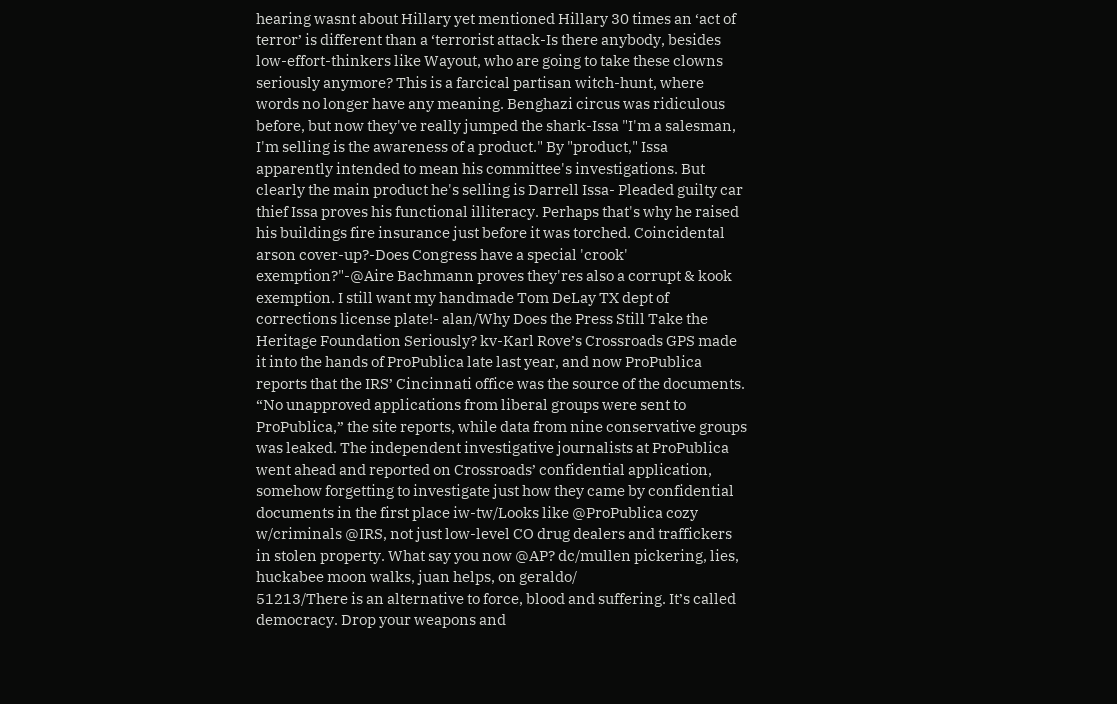hearing wasnt about Hillary yet mentioned Hillary 30 times an ‘act of terror’ is different than a ‘terrorist attack-Is there anybody, besides low-effort-thinkers like Wayout, who are going to take these clowns seriously anymore? This is a farcical partisan witch-hunt, where words no longer have any meaning. Benghazi circus was ridiculous before, but now they've really jumped the shark-Issa "I'm a salesman, I'm selling is the awareness of a product." By "product," Issa apparently intended to mean his committee's investigations. But clearly the main product he's selling is Darrell Issa- Pleaded guilty car thief Issa proves his functional illiteracy. Perhaps that's why he raised his buildings fire insurance just before it was torched. Coincidental arson cover-up?-Does Congress have a special 'crook' exemption?"-@Aire Bachmann proves they'res also a corrupt & kook exemption. I still want my handmade Tom DeLay TX dept of corrections license plate!- alan/Why Does the Press Still Take the Heritage Foundation Seriously? kv-Karl Rove’s Crossroads GPS made it into the hands of ProPublica late last year, and now ProPublica reports that the IRS’ Cincinnati office was the source of the documents. “No unapproved applications from liberal groups were sent to ProPublica,” the site reports, while data from nine conservative groups was leaked. The independent investigative journalists at ProPublica went ahead and reported on Crossroads’ confidential application, somehow forgetting to investigate just how they came by confidential documents in the first place iw-tw/Looks like @ProPublica cozy w/criminals @IRS, not just low-level CO drug dealers and traffickers in stolen property. What say you now @AP? dc/mullen pickering, lies, huckabee moon walks, juan helps, on geraldo/
51213/There is an alternative to force, blood and suffering. It’s called democracy. Drop your weapons and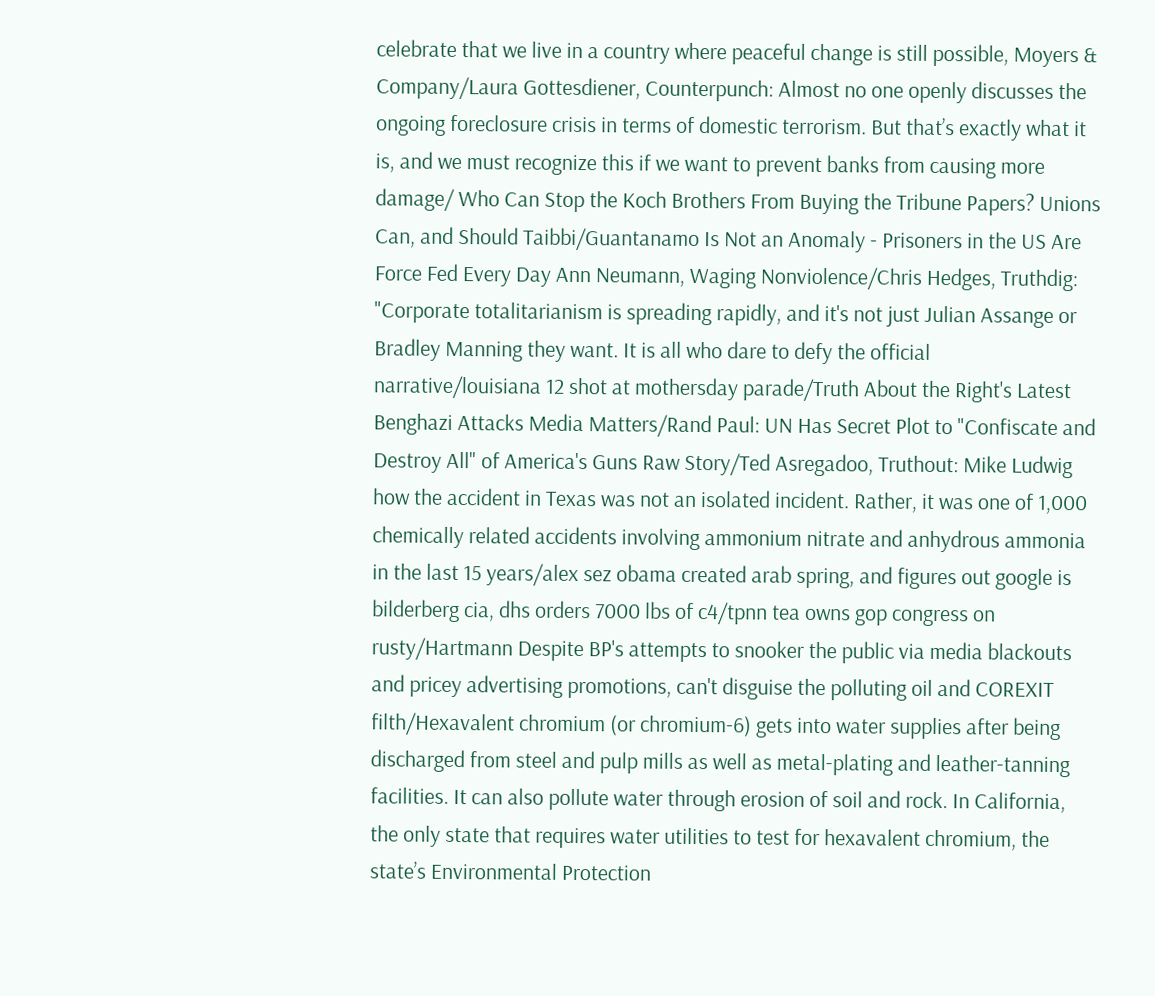celebrate that we live in a country where peaceful change is still possible, Moyers & Company/Laura Gottesdiener, Counterpunch: Almost no one openly discusses the ongoing foreclosure crisis in terms of domestic terrorism. But that’s exactly what it is, and we must recognize this if we want to prevent banks from causing more damage/ Who Can Stop the Koch Brothers From Buying the Tribune Papers? Unions Can, and Should Taibbi/Guantanamo Is Not an Anomaly - Prisoners in the US Are Force Fed Every Day Ann Neumann, Waging Nonviolence/Chris Hedges, Truthdig: "Corporate totalitarianism is spreading rapidly, and it's not just Julian Assange or Bradley Manning they want. It is all who dare to defy the official narrative/louisiana 12 shot at mothersday parade/Truth About the Right's Latest Benghazi Attacks Media Matters/Rand Paul: UN Has Secret Plot to "Confiscate and Destroy All" of America's Guns Raw Story/Ted Asregadoo, Truthout: Mike Ludwig how the accident in Texas was not an isolated incident. Rather, it was one of 1,000 chemically related accidents involving ammonium nitrate and anhydrous ammonia in the last 15 years/alex sez obama created arab spring, and figures out google is bilderberg cia, dhs orders 7000 lbs of c4/tpnn tea owns gop congress on rusty/Hartmann Despite BP's attempts to snooker the public via media blackouts and pricey advertising promotions, can't disguise the polluting oil and COREXIT filth/Hexavalent chromium (or chromium-6) gets into water supplies after being discharged from steel and pulp mills as well as metal-plating and leather-tanning facilities. It can also pollute water through erosion of soil and rock. In California, the only state that requires water utilities to test for hexavalent chromium, the state’s Environmental Protection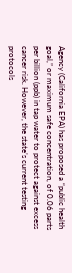Agency (California EPA) has proposed a “public health goal,” or maximum safe concentration, of 0.06 parts per billion (ppb) in tap water to protect against excess cancer risk. However, the state’s current testing protocols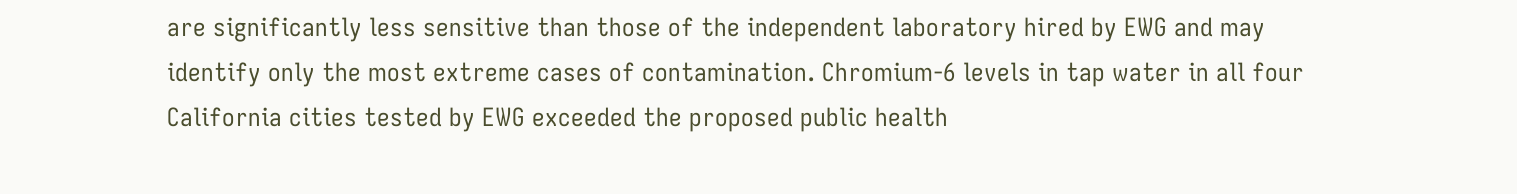are significantly less sensitive than those of the independent laboratory hired by EWG and may identify only the most extreme cases of contamination. Chromium-6 levels in tap water in all four California cities tested by EWG exceeded the proposed public health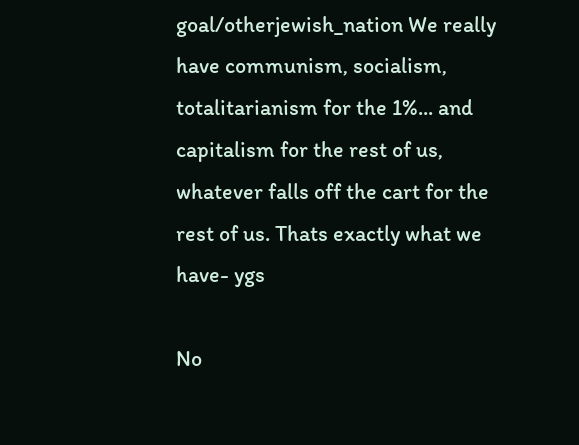goal/otherjewish_nation We really have communism, socialism, totalitarianism for the 1%... and capitalism for the rest of us, whatever falls off the cart for the rest of us. Thats exactly what we have- ygs

No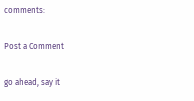comments:

Post a Comment

go ahead, say it